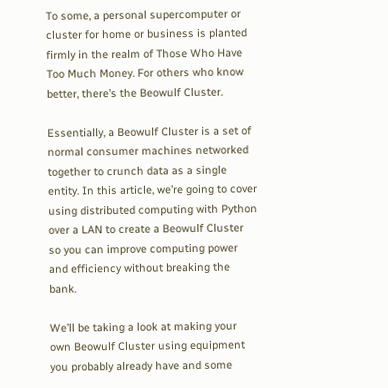To some, a personal supercomputer or cluster for home or business is planted firmly in the realm of Those Who Have Too Much Money. For others who know better, there’s the Beowulf Cluster.

Essentially, a Beowulf Cluster is a set of normal consumer machines networked together to crunch data as a single entity. In this article, we’re going to cover using distributed computing with Python over a LAN to create a Beowulf Cluster so you can improve computing power and efficiency without breaking the bank.

We’ll be taking a look at making your own Beowulf Cluster using equipment you probably already have and some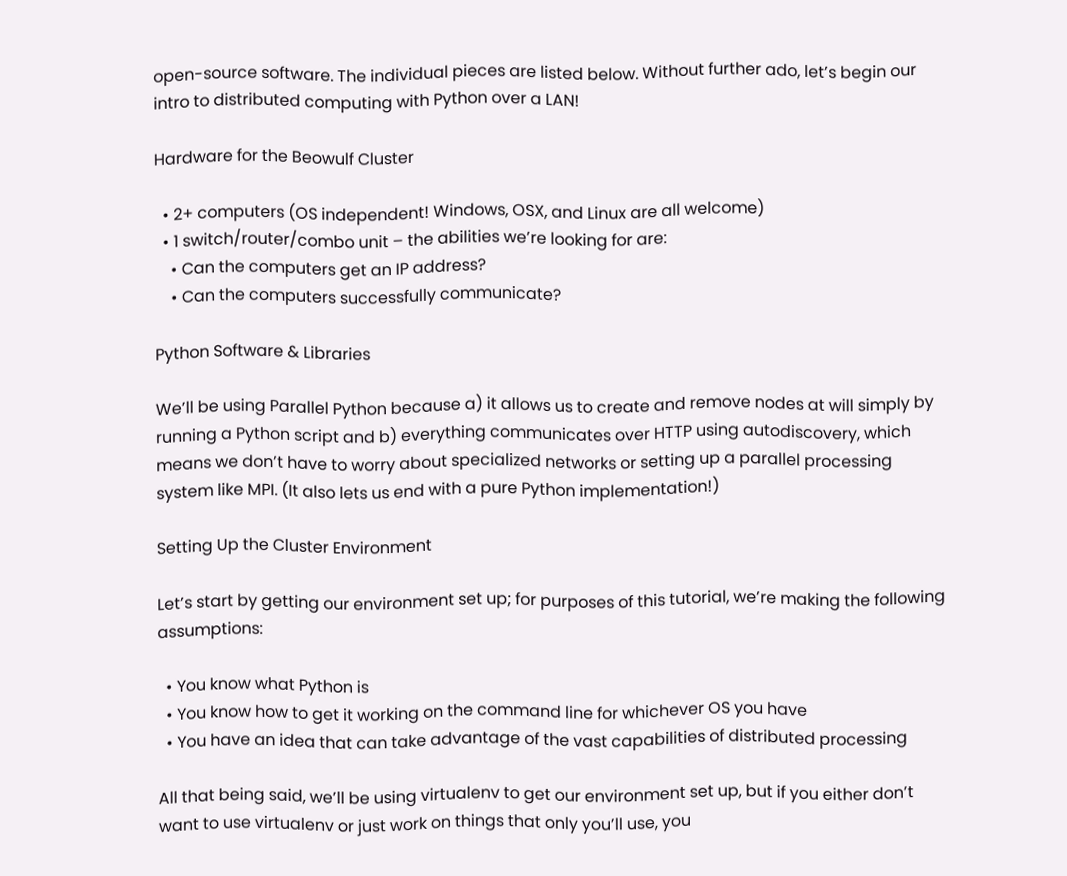open-source software. The individual pieces are listed below. Without further ado, let’s begin our intro to distributed computing with Python over a LAN!

Hardware for the Beowulf Cluster

  • 2+ computers (OS independent! Windows, OSX, and Linux are all welcome)
  • 1 switch/router/combo unit – the abilities we’re looking for are:
    • Can the computers get an IP address?
    • Can the computers successfully communicate?

Python Software & Libraries

We’ll be using Parallel Python because a) it allows us to create and remove nodes at will simply by running a Python script and b) everything communicates over HTTP using autodiscovery, which means we don’t have to worry about specialized networks or setting up a parallel processing system like MPI. (It also lets us end with a pure Python implementation!)

Setting Up the Cluster Environment

Let’s start by getting our environment set up; for purposes of this tutorial, we’re making the following assumptions:

  • You know what Python is
  • You know how to get it working on the command line for whichever OS you have
  • You have an idea that can take advantage of the vast capabilities of distributed processing

All that being said, we’ll be using virtualenv to get our environment set up, but if you either don’t want to use virtualenv or just work on things that only you’ll use, you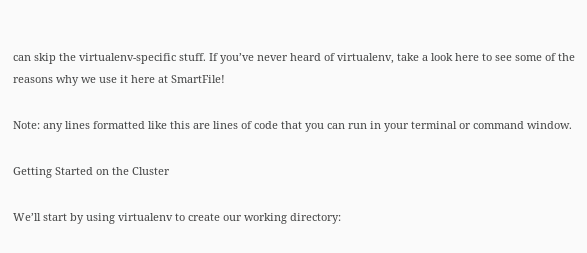can skip the virtualenv-specific stuff. If you’ve never heard of virtualenv, take a look here to see some of the reasons why we use it here at SmartFile!

Note: any lines formatted like this are lines of code that you can run in your terminal or command window.

Getting Started on the Cluster

We’ll start by using virtualenv to create our working directory: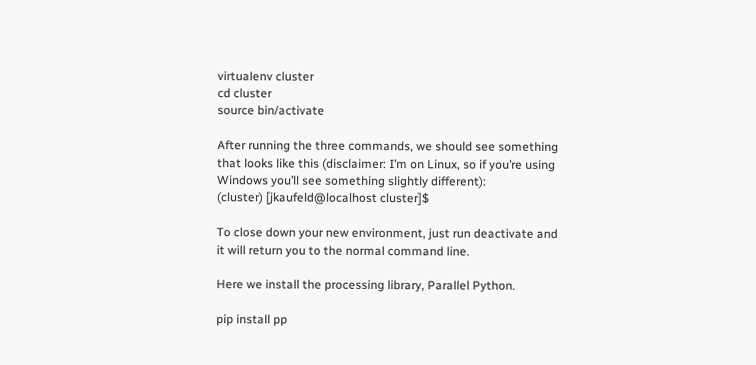virtualenv cluster
cd cluster
source bin/activate

After running the three commands, we should see something that looks like this (disclaimer: I’m on Linux, so if you’re using Windows you’ll see something slightly different):
(cluster) [jkaufeld@localhost cluster]$

To close down your new environment, just run deactivate and it will return you to the normal command line.

Here we install the processing library, Parallel Python.

pip install pp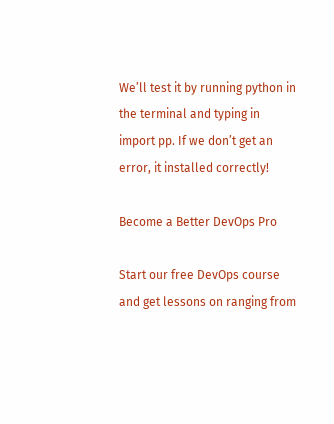We’ll test it by running python in the terminal and typing in import pp. If we don’t get an error, it installed correctly!

Become a Better DevOps Pro

Start our free DevOps course and get lessons on ranging from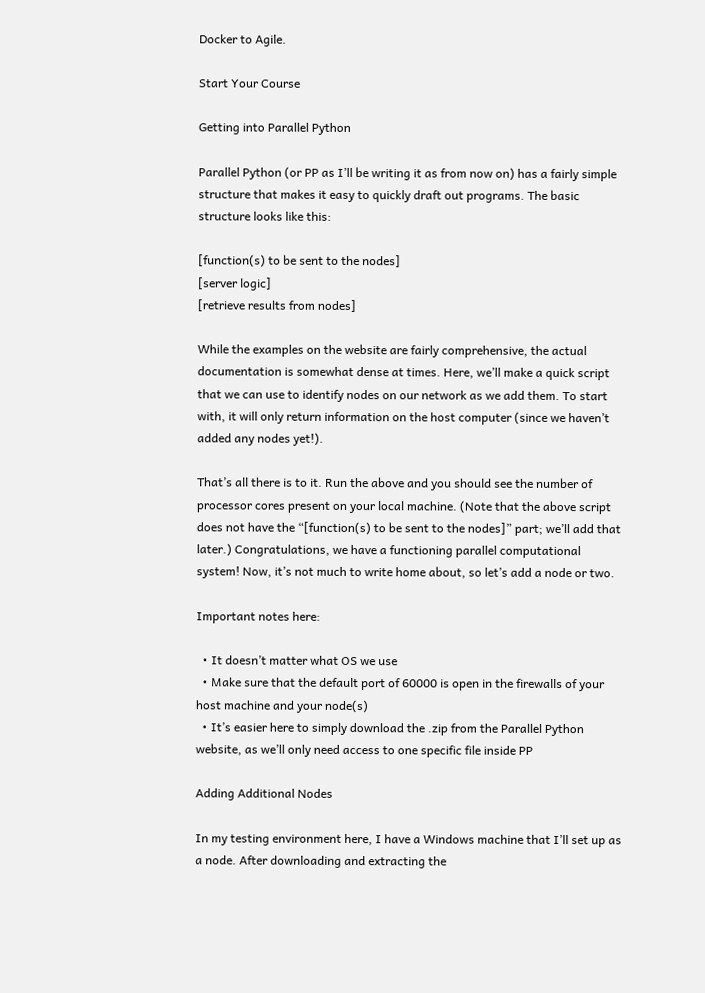Docker to Agile.

Start Your Course

Getting into Parallel Python

Parallel Python (or PP as I’ll be writing it as from now on) has a fairly simple structure that makes it easy to quickly draft out programs. The basic structure looks like this:

[function(s) to be sent to the nodes]
[server logic]
[retrieve results from nodes]

While the examples on the website are fairly comprehensive, the actual documentation is somewhat dense at times. Here, we’ll make a quick script that we can use to identify nodes on our network as we add them. To start with, it will only return information on the host computer (since we haven’t added any nodes yet!).

That’s all there is to it. Run the above and you should see the number of processor cores present on your local machine. (Note that the above script does not have the “[function(s) to be sent to the nodes]” part; we’ll add that later.) Congratulations, we have a functioning parallel computational system! Now, it’s not much to write home about, so let’s add a node or two.

Important notes here:

  • It doesn’t matter what OS we use
  • Make sure that the default port of 60000 is open in the firewalls of your host machine and your node(s)
  • It’s easier here to simply download the .zip from the Parallel Python website, as we’ll only need access to one specific file inside PP

Adding Additional Nodes

In my testing environment here, I have a Windows machine that I’ll set up as a node. After downloading and extracting the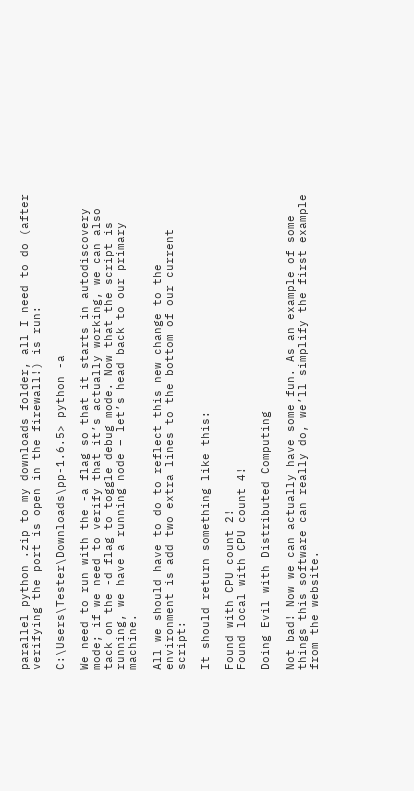parallel python .zip to my downloads folder, all I need to do (after verifying the port is open in the firewall!) is run:

C:\Users\Tester\Downloads\pp-1.6.5> python -a

We need to run with the -a flag so that it starts in autodiscovery mode; if we need to verify that it’s actually working, we can also tack on the -d flag to toggle debug mode. Now that the script is running, we have a running node – let’s head back to our primary machine.

All we should have to do to reflect this new change to the environment is add two extra lines to the bottom of our current script:

It should return something like this:

Found with CPU count 2!
Found local with CPU count 4!

Doing Evil with Distributed Computing

Not bad! Now we can actually have some fun. As an example of some things this software can really do, we’ll simplify the first example from the website.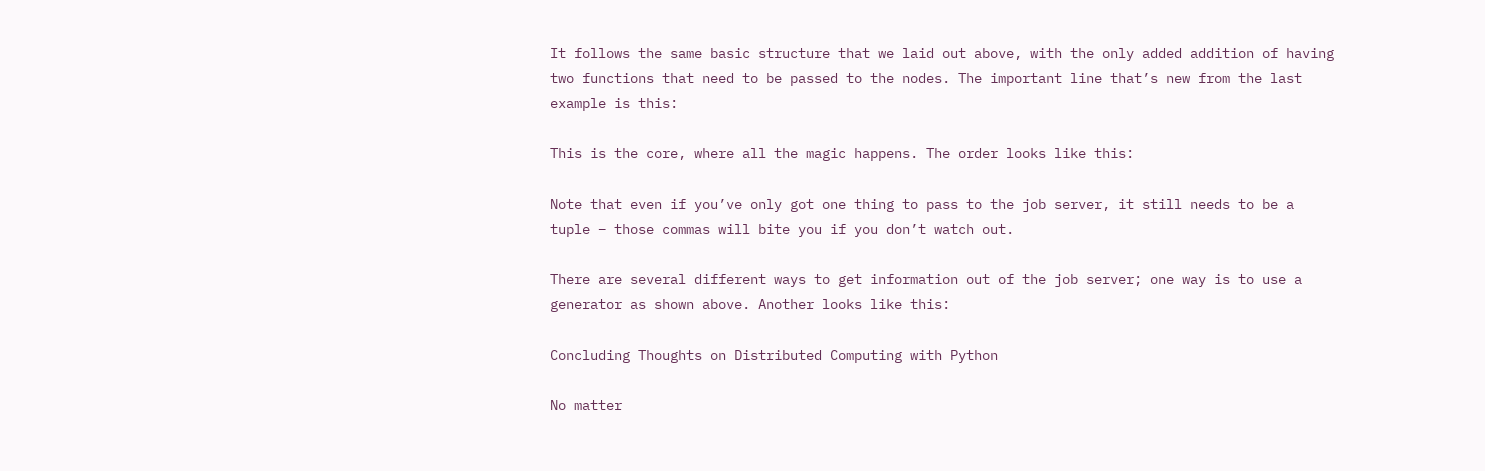It follows the same basic structure that we laid out above, with the only added addition of having two functions that need to be passed to the nodes. The important line that’s new from the last example is this:

This is the core, where all the magic happens. The order looks like this:

Note that even if you’ve only got one thing to pass to the job server, it still needs to be a tuple – those commas will bite you if you don’t watch out.

There are several different ways to get information out of the job server; one way is to use a generator as shown above. Another looks like this:

Concluding Thoughts on Distributed Computing with Python

No matter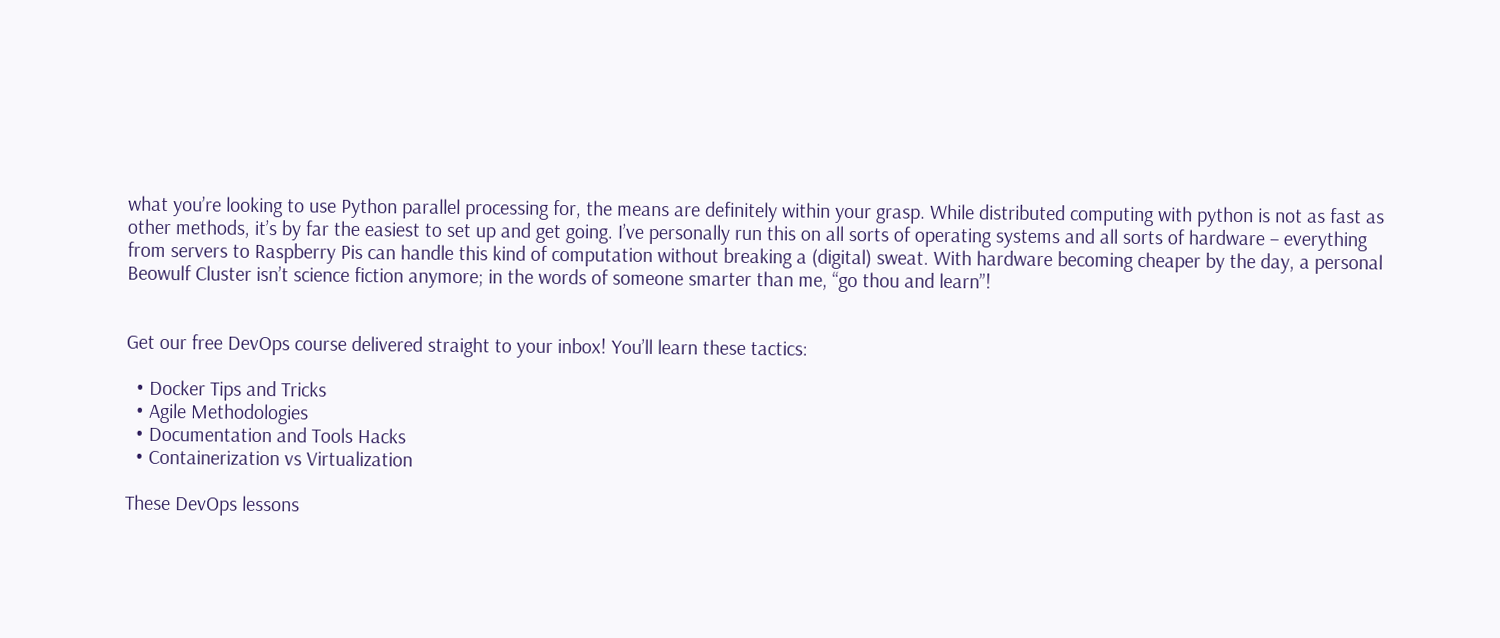what you’re looking to use Python parallel processing for, the means are definitely within your grasp. While distributed computing with python is not as fast as other methods, it’s by far the easiest to set up and get going. I’ve personally run this on all sorts of operating systems and all sorts of hardware – everything from servers to Raspberry Pis can handle this kind of computation without breaking a (digital) sweat. With hardware becoming cheaper by the day, a personal Beowulf Cluster isn’t science fiction anymore; in the words of someone smarter than me, “go thou and learn”!


Get our free DevOps course delivered straight to your inbox! You’ll learn these tactics:

  • Docker Tips and Tricks
  • Agile Methodologies
  • Documentation and Tools Hacks
  • Containerization vs Virtualization

These DevOps lessons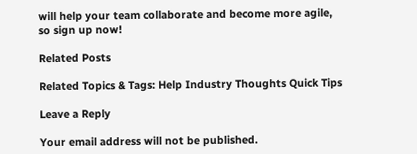will help your team collaborate and become more agile, so sign up now!

Related Posts

Related Topics & Tags: Help Industry Thoughts Quick Tips

Leave a Reply

Your email address will not be published.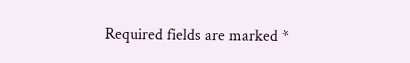Required fields are marked *